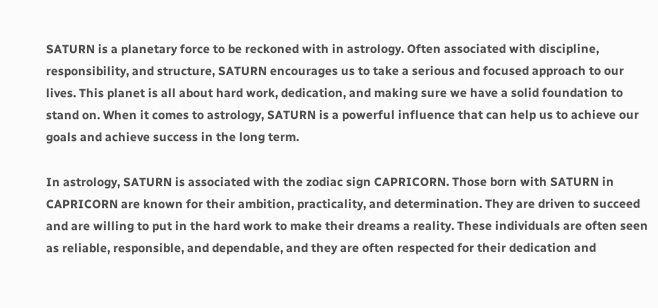SATURN is a planetary force to be reckoned with in astrology. Often associated with discipline, responsibility, and structure, SATURN encourages us to take a serious and focused approach to our lives. This planet is all about hard work, dedication, and making sure we have a solid foundation to stand on. When it comes to astrology, SATURN is a powerful influence that can help us to achieve our goals and achieve success in the long term.

In astrology, SATURN is associated with the zodiac sign CAPRICORN. Those born with SATURN in CAPRICORN are known for their ambition, practicality, and determination. They are driven to succeed and are willing to put in the hard work to make their dreams a reality. These individuals are often seen as reliable, responsible, and dependable, and they are often respected for their dedication and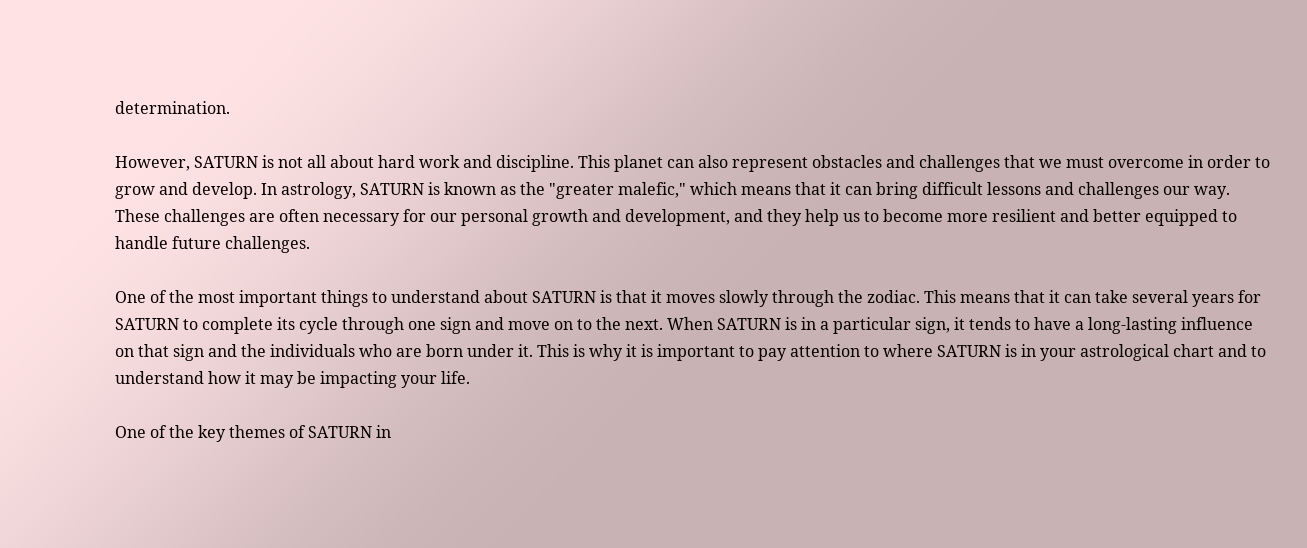determination.

However, SATURN is not all about hard work and discipline. This planet can also represent obstacles and challenges that we must overcome in order to grow and develop. In astrology, SATURN is known as the "greater malefic," which means that it can bring difficult lessons and challenges our way. These challenges are often necessary for our personal growth and development, and they help us to become more resilient and better equipped to handle future challenges.

One of the most important things to understand about SATURN is that it moves slowly through the zodiac. This means that it can take several years for SATURN to complete its cycle through one sign and move on to the next. When SATURN is in a particular sign, it tends to have a long-lasting influence on that sign and the individuals who are born under it. This is why it is important to pay attention to where SATURN is in your astrological chart and to understand how it may be impacting your life.

One of the key themes of SATURN in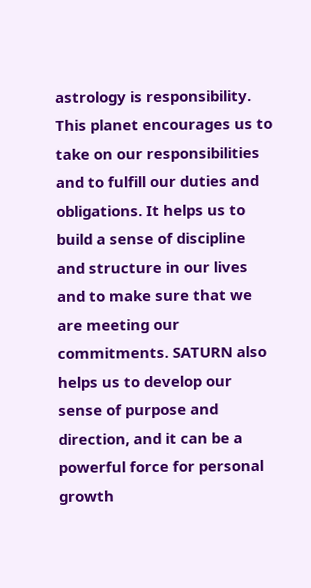astrology is responsibility. This planet encourages us to take on our responsibilities and to fulfill our duties and obligations. It helps us to build a sense of discipline and structure in our lives and to make sure that we are meeting our commitments. SATURN also helps us to develop our sense of purpose and direction, and it can be a powerful force for personal growth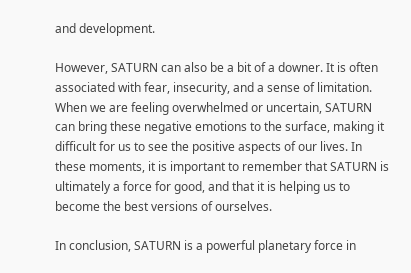and development.

However, SATURN can also be a bit of a downer. It is often associated with fear, insecurity, and a sense of limitation. When we are feeling overwhelmed or uncertain, SATURN can bring these negative emotions to the surface, making it difficult for us to see the positive aspects of our lives. In these moments, it is important to remember that SATURN is ultimately a force for good, and that it is helping us to become the best versions of ourselves.

In conclusion, SATURN is a powerful planetary force in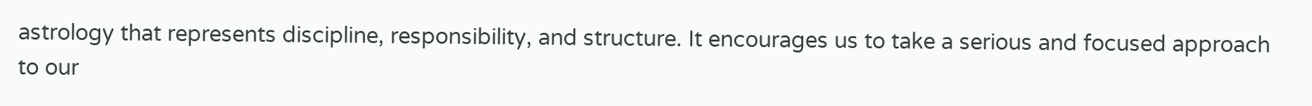astrology that represents discipline, responsibility, and structure. It encourages us to take a serious and focused approach to our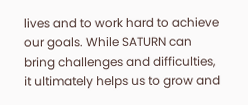lives and to work hard to achieve our goals. While SATURN can bring challenges and difficulties, it ultimately helps us to grow and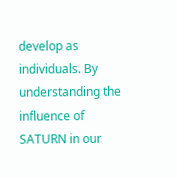develop as individuals. By understanding the influence of SATURN in our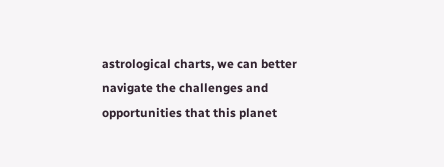astrological charts, we can better navigate the challenges and opportunities that this planet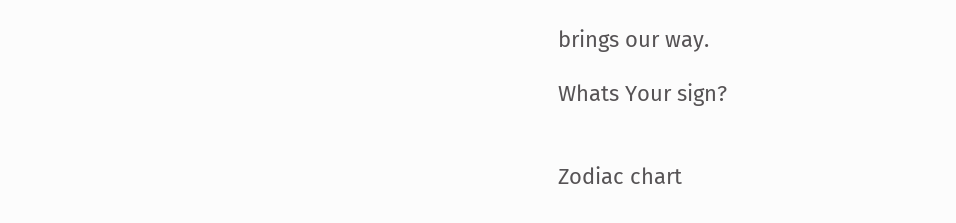brings our way.

Whats Your sign?


Zodiac chart